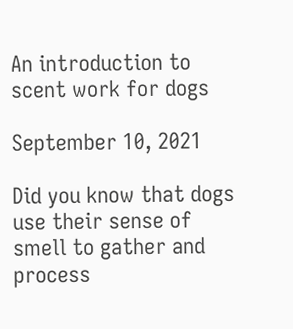An introduction to scent work for dogs

September 10, 2021

Did you know that dogs use their sense of smell to gather and process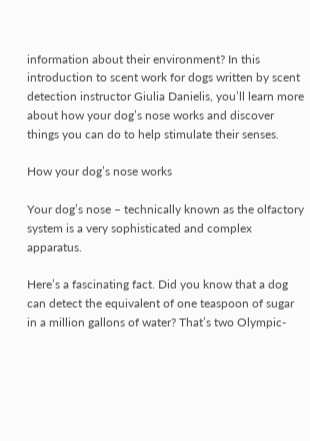information about their environment? In this introduction to scent work for dogs written by scent detection instructor Giulia Danielis, you’ll learn more about how your dog’s nose works and discover things you can do to help stimulate their senses.

How your dog’s nose works

Your dog’s nose – technically known as the olfactory system is a very sophisticated and complex apparatus.

Here’s a fascinating fact. Did you know that a dog can detect the equivalent of one teaspoon of sugar in a million gallons of water? That’s two Olympic-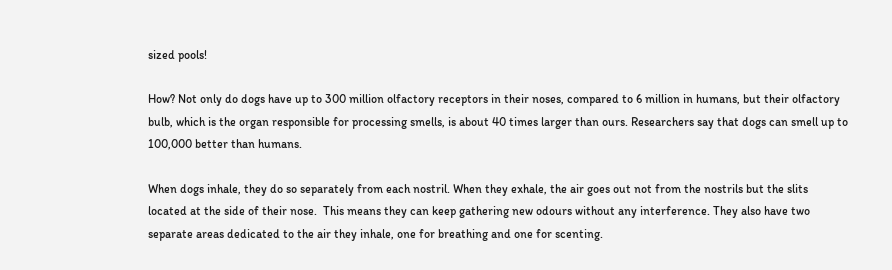sized pools!

How? Not only do dogs have up to 300 million olfactory receptors in their noses, compared to 6 million in humans, but their olfactory bulb, which is the organ responsible for processing smells, is about 40 times larger than ours. Researchers say that dogs can smell up to 100,000 better than humans.

When dogs inhale, they do so separately from each nostril. When they exhale, the air goes out not from the nostrils but the slits located at the side of their nose.  This means they can keep gathering new odours without any interference. They also have two separate areas dedicated to the air they inhale, one for breathing and one for scenting.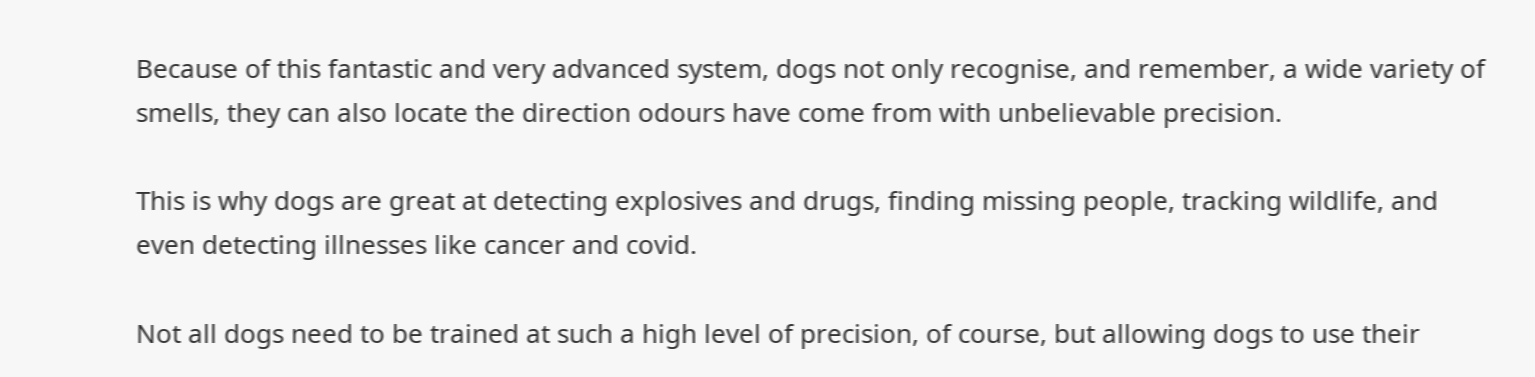Because of this fantastic and very advanced system, dogs not only recognise, and remember, a wide variety of smells, they can also locate the direction odours have come from with unbelievable precision.

This is why dogs are great at detecting explosives and drugs, finding missing people, tracking wildlife, and even detecting illnesses like cancer and covid.

Not all dogs need to be trained at such a high level of precision, of course, but allowing dogs to use their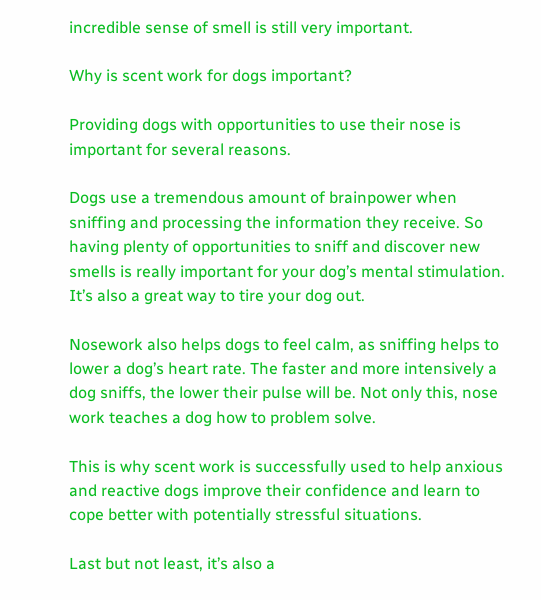incredible sense of smell is still very important.

Why is scent work for dogs important?

Providing dogs with opportunities to use their nose is important for several reasons.

Dogs use a tremendous amount of brainpower when sniffing and processing the information they receive. So having plenty of opportunities to sniff and discover new smells is really important for your dog’s mental stimulation. It’s also a great way to tire your dog out.

Nosework also helps dogs to feel calm, as sniffing helps to lower a dog’s heart rate. The faster and more intensively a dog sniffs, the lower their pulse will be. Not only this, nose work teaches a dog how to problem solve.

This is why scent work is successfully used to help anxious and reactive dogs improve their confidence and learn to cope better with potentially stressful situations.

Last but not least, it’s also a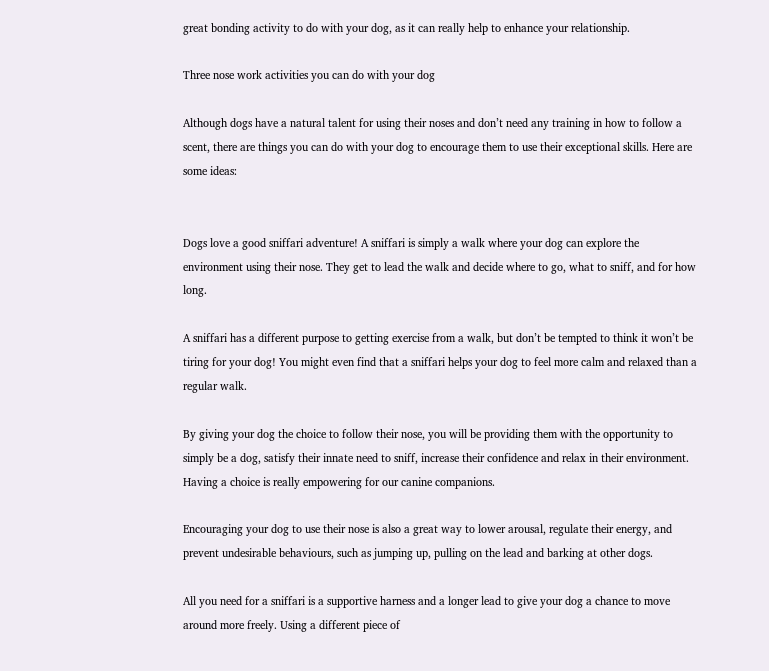great bonding activity to do with your dog, as it can really help to enhance your relationship.

Three nose work activities you can do with your dog

Although dogs have a natural talent for using their noses and don’t need any training in how to follow a scent, there are things you can do with your dog to encourage them to use their exceptional skills. Here are some ideas:


Dogs love a good sniffari adventure! A sniffari is simply a walk where your dog can explore the environment using their nose. They get to lead the walk and decide where to go, what to sniff, and for how long.

A sniffari has a different purpose to getting exercise from a walk, but don’t be tempted to think it won’t be tiring for your dog! You might even find that a sniffari helps your dog to feel more calm and relaxed than a regular walk.

By giving your dog the choice to follow their nose, you will be providing them with the opportunity to simply be a dog, satisfy their innate need to sniff, increase their confidence and relax in their environment. Having a choice is really empowering for our canine companions.

Encouraging your dog to use their nose is also a great way to lower arousal, regulate their energy, and prevent undesirable behaviours, such as jumping up, pulling on the lead and barking at other dogs.

All you need for a sniffari is a supportive harness and a longer lead to give your dog a chance to move around more freely. Using a different piece of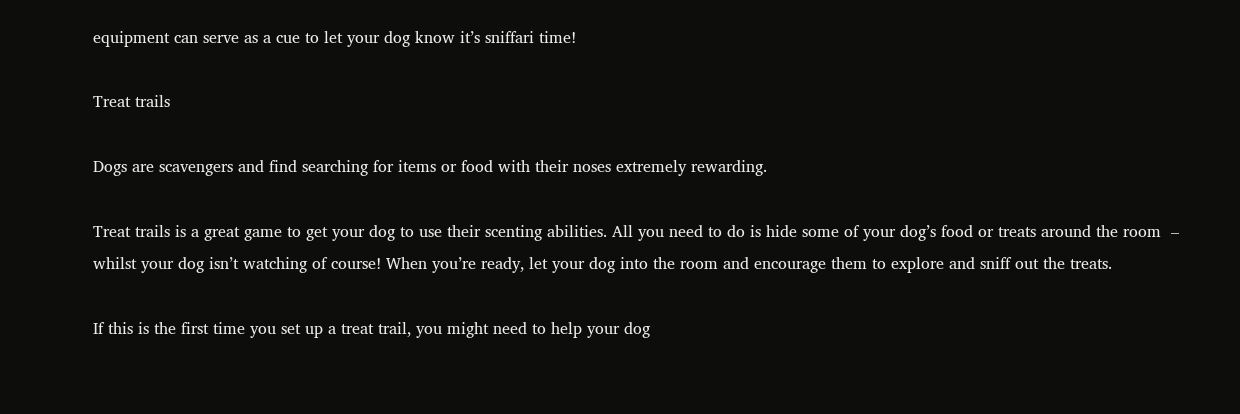equipment can serve as a cue to let your dog know it’s sniffari time!

Treat trails

Dogs are scavengers and find searching for items or food with their noses extremely rewarding.

Treat trails is a great game to get your dog to use their scenting abilities. All you need to do is hide some of your dog’s food or treats around the room  – whilst your dog isn’t watching of course! When you’re ready, let your dog into the room and encourage them to explore and sniff out the treats.

If this is the first time you set up a treat trail, you might need to help your dog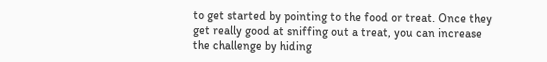to get started by pointing to the food or treat. Once they get really good at sniffing out a treat, you can increase the challenge by hiding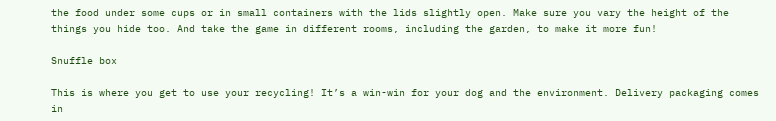the food under some cups or in small containers with the lids slightly open. Make sure you vary the height of the things you hide too. And take the game in different rooms, including the garden, to make it more fun!

Snuffle box

This is where you get to use your recycling! It’s a win-win for your dog and the environment. Delivery packaging comes in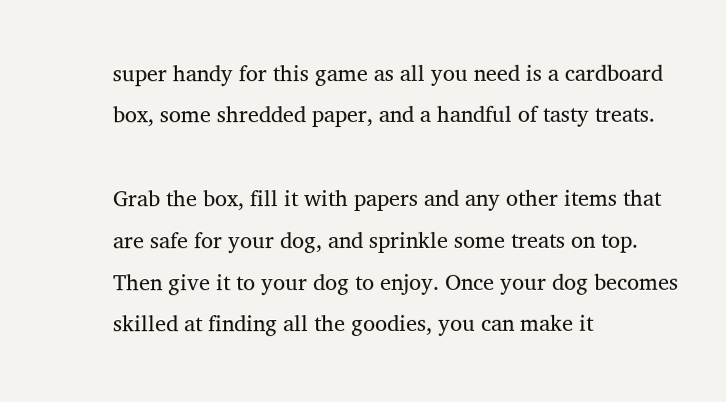super handy for this game as all you need is a cardboard box, some shredded paper, and a handful of tasty treats.

Grab the box, fill it with papers and any other items that are safe for your dog, and sprinkle some treats on top. Then give it to your dog to enjoy. Once your dog becomes skilled at finding all the goodies, you can make it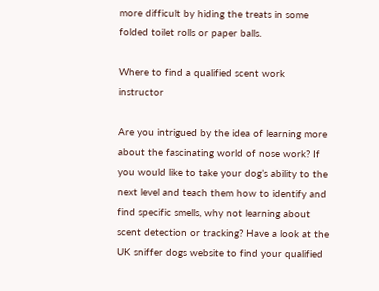more difficult by hiding the treats in some folded toilet rolls or paper balls.

Where to find a qualified scent work instructor

Are you intrigued by the idea of learning more about the fascinating world of nose work? If you would like to take your dog’s ability to the next level and teach them how to identify and find specific smells, why not learning about scent detection or tracking? Have a look at the UK sniffer dogs website to find your qualified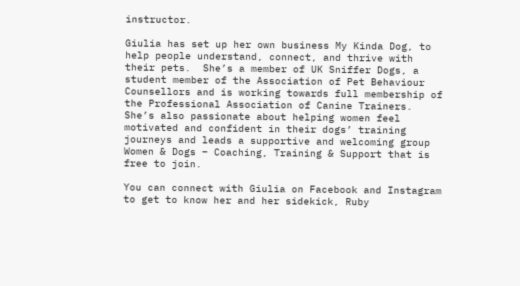instructor.

Giulia has set up her own business My Kinda Dog, to help people understand, connect, and thrive with their pets.  She’s a member of UK Sniffer Dogs, a student member of the Association of Pet Behaviour Counsellors and is working towards full membership of the Professional Association of Canine Trainers. She’s also passionate about helping women feel motivated and confident in their dogs’ training journeys and leads a supportive and welcoming group Women & Dogs – Coaching, Training & Support that is free to join.

You can connect with Giulia on Facebook and Instagram to get to know her and her sidekick, Ruby